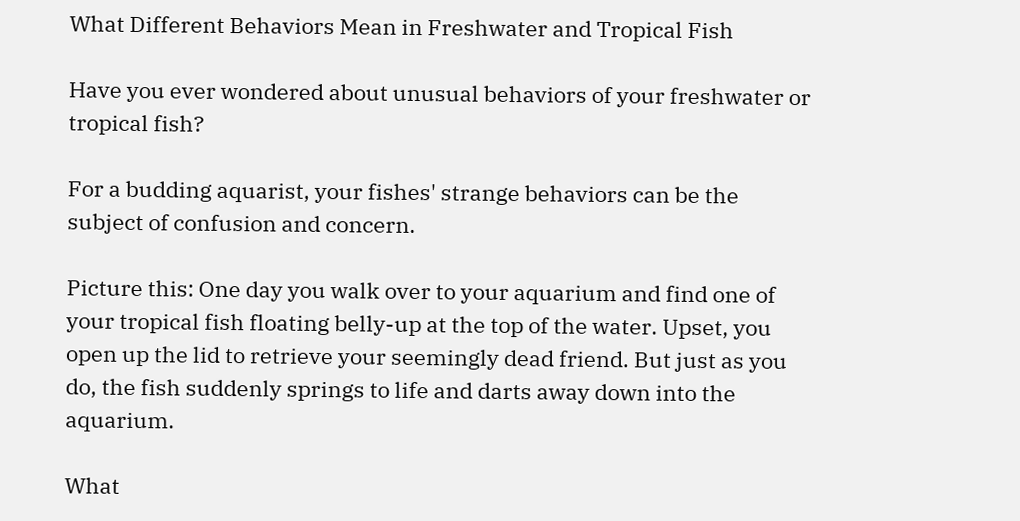What Different Behaviors Mean in Freshwater and Tropical Fish

Have you ever wondered about unusual behaviors of your freshwater or tropical fish?

For a budding aquarist, your fishes' strange behaviors can be the subject of confusion and concern.

Picture this: One day you walk over to your aquarium and find one of your tropical fish floating belly-up at the top of the water. Upset, you open up the lid to retrieve your seemingly dead friend. But just as you do, the fish suddenly springs to life and darts away down into the aquarium.

What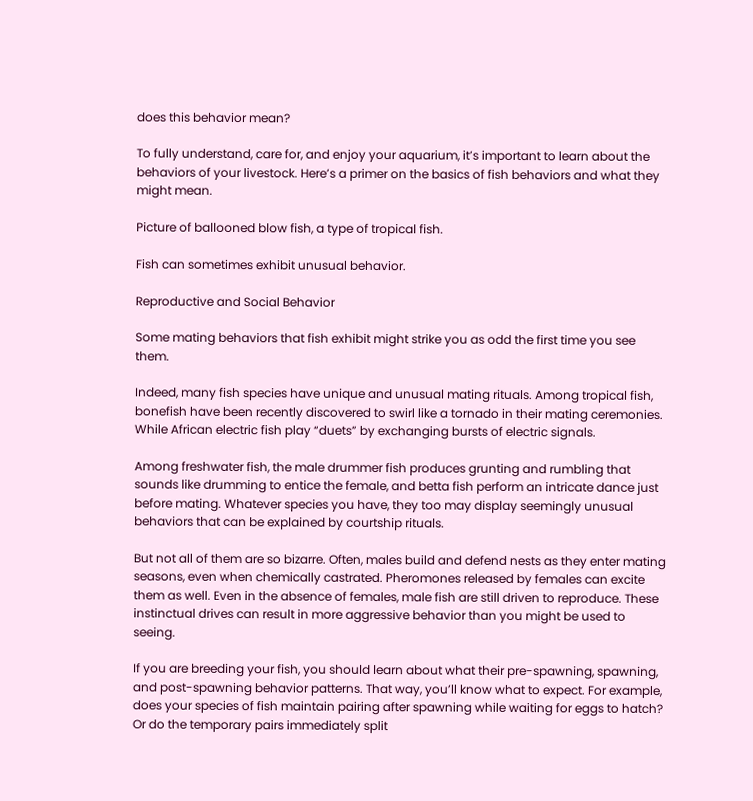does this behavior mean?

To fully understand, care for, and enjoy your aquarium, it’s important to learn about the behaviors of your livestock. Here’s a primer on the basics of fish behaviors and what they might mean.

Picture of ballooned blow fish, a type of tropical fish.

Fish can sometimes exhibit unusual behavior.

Reproductive and Social Behavior

Some mating behaviors that fish exhibit might strike you as odd the first time you see them.

Indeed, many fish species have unique and unusual mating rituals. Among tropical fish, bonefish have been recently discovered to swirl like a tornado in their mating ceremonies. While African electric fish play “duets” by exchanging bursts of electric signals.

Among freshwater fish, the male drummer fish produces grunting and rumbling that sounds like drumming to entice the female, and betta fish perform an intricate dance just before mating. Whatever species you have, they too may display seemingly unusual behaviors that can be explained by courtship rituals.

But not all of them are so bizarre. Often, males build and defend nests as they enter mating seasons, even when chemically castrated. Pheromones released by females can excite them as well. Even in the absence of females, male fish are still driven to reproduce. These instinctual drives can result in more aggressive behavior than you might be used to seeing.

If you are breeding your fish, you should learn about what their pre-spawning, spawning, and post-spawning behavior patterns. That way, you’ll know what to expect. For example, does your species of fish maintain pairing after spawning while waiting for eggs to hatch?  Or do the temporary pairs immediately split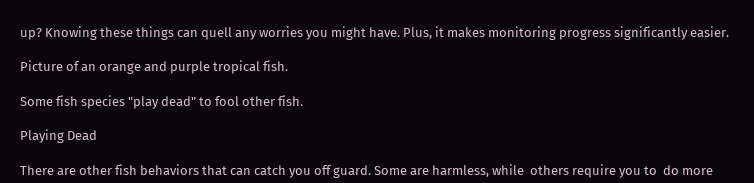up? Knowing these things can quell any worries you might have. Plus, it makes monitoring progress significantly easier.

Picture of an orange and purple tropical fish.

Some fish species "play dead" to fool other fish.

Playing Dead

There are other fish behaviors that can catch you off guard. Some are harmless, while  others require you to  do more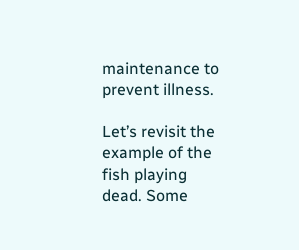maintenance to prevent illness.

Let’s revisit the example of the fish playing dead. Some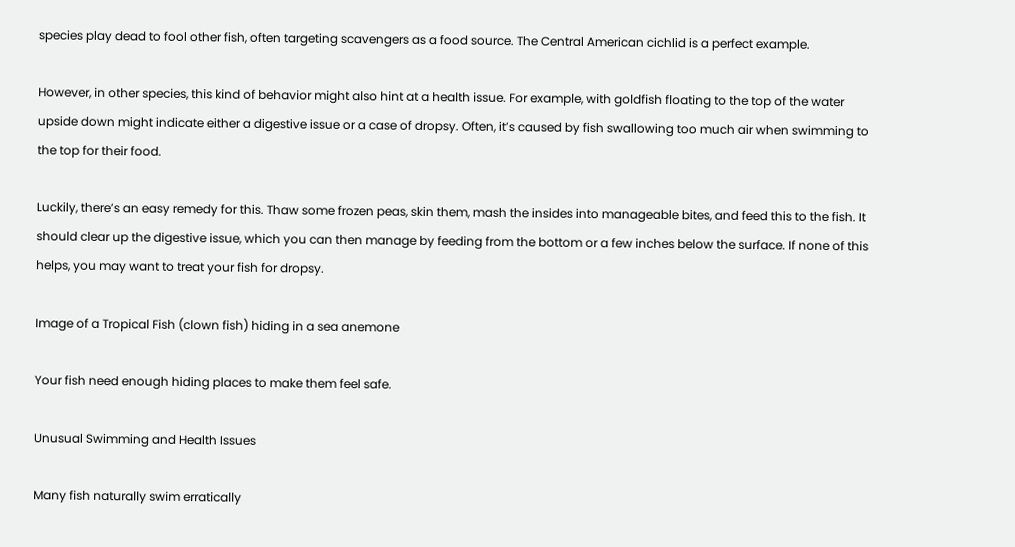species play dead to fool other fish, often targeting scavengers as a food source. The Central American cichlid is a perfect example.

However, in other species, this kind of behavior might also hint at a health issue. For example, with goldfish floating to the top of the water upside down might indicate either a digestive issue or a case of dropsy. Often, it’s caused by fish swallowing too much air when swimming to the top for their food.

Luckily, there’s an easy remedy for this. Thaw some frozen peas, skin them, mash the insides into manageable bites, and feed this to the fish. It should clear up the digestive issue, which you can then manage by feeding from the bottom or a few inches below the surface. If none of this helps, you may want to treat your fish for dropsy.

Image of a Tropical Fish (clown fish) hiding in a sea anemone

Your fish need enough hiding places to make them feel safe.

Unusual Swimming and Health Issues

Many fish naturally swim erratically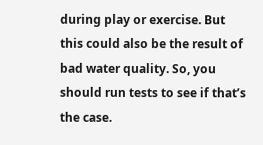during play or exercise. But this could also be the result of bad water quality. So, you should run tests to see if that’s the case.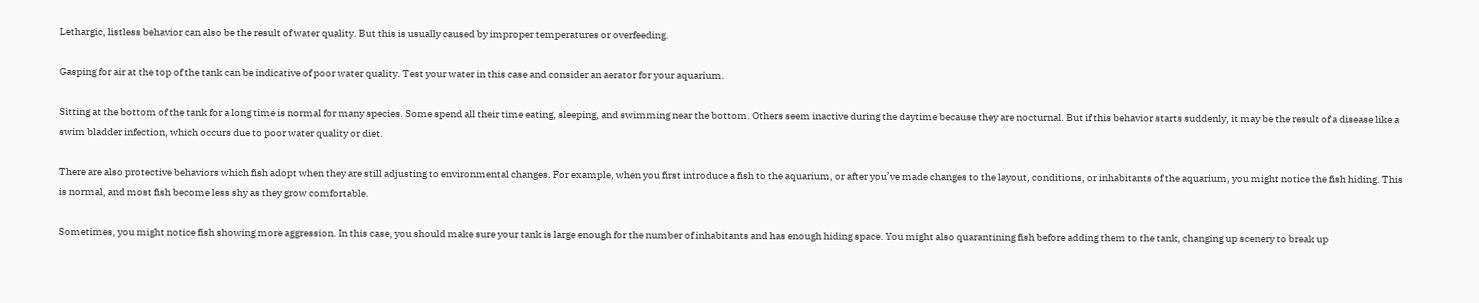Lethargic, listless behavior can also be the result of water quality. But this is usually caused by improper temperatures or overfeeding.

Gasping for air at the top of the tank can be indicative of poor water quality. Test your water in this case and consider an aerator for your aquarium.

Sitting at the bottom of the tank for a long time is normal for many species. Some spend all their time eating, sleeping, and swimming near the bottom. Others seem inactive during the daytime because they are nocturnal. But if this behavior starts suddenly, it may be the result of a disease like a swim bladder infection, which occurs due to poor water quality or diet.

There are also protective behaviors which fish adopt when they are still adjusting to environmental changes. For example, when you first introduce a fish to the aquarium, or after you’ve made changes to the layout, conditions, or inhabitants of the aquarium, you might notice the fish hiding. This is normal, and most fish become less shy as they grow comfortable.

Sometimes, you might notice fish showing more aggression. In this case, you should make sure your tank is large enough for the number of inhabitants and has enough hiding space. You might also quarantining fish before adding them to the tank, changing up scenery to break up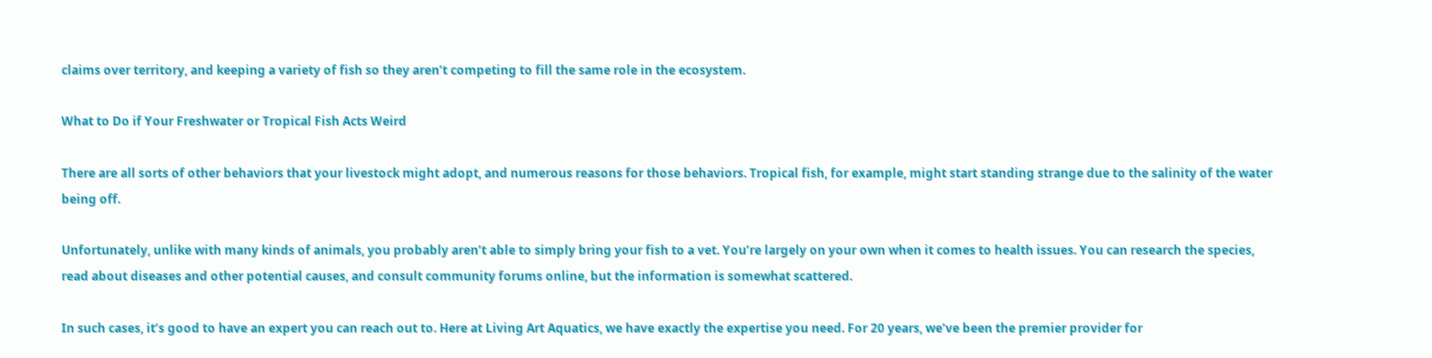claims over territory, and keeping a variety of fish so they aren’t competing to fill the same role in the ecosystem.

What to Do if Your Freshwater or Tropical Fish Acts Weird

There are all sorts of other behaviors that your livestock might adopt, and numerous reasons for those behaviors. Tropical fish, for example, might start standing strange due to the salinity of the water being off.

Unfortunately, unlike with many kinds of animals, you probably aren’t able to simply bring your fish to a vet. You’re largely on your own when it comes to health issues. You can research the species, read about diseases and other potential causes, and consult community forums online, but the information is somewhat scattered.

In such cases, it’s good to have an expert you can reach out to. Here at Living Art Aquatics, we have exactly the expertise you need. For 20 years, we’ve been the premier provider for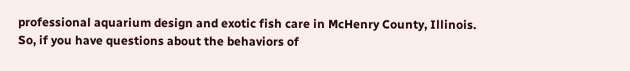professional aquarium design and exotic fish care in McHenry County, Illinois. So, if you have questions about the behaviors of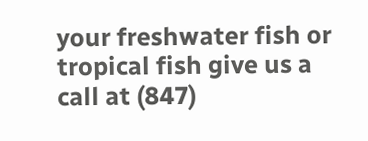your freshwater fish or tropical fish give us a call at (847)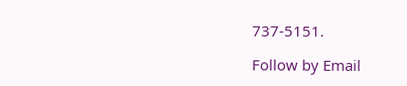737-5151.

Follow by Email